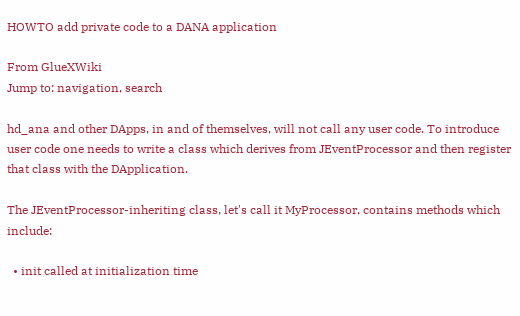HOWTO add private code to a DANA application

From GlueXWiki
Jump to: navigation, search

hd_ana and other DApps, in and of themselves, will not call any user code. To introduce user code one needs to write a class which derives from JEventProcessor and then register that class with the DApplication.

The JEventProcessor-inheriting class, let's call it MyProcessor, contains methods which include:

  • init called at initialization time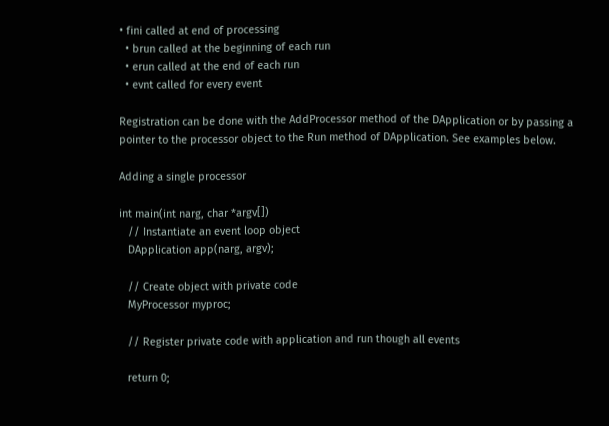• fini called at end of processing
  • brun called at the beginning of each run
  • erun called at the end of each run
  • evnt called for every event

Registration can be done with the AddProcessor method of the DApplication or by passing a pointer to the processor object to the Run method of DApplication. See examples below.

Adding a single processor

int main(int narg, char *argv[])
   // Instantiate an event loop object
   DApplication app(narg, argv);

   // Create object with private code
   MyProcessor myproc;

   // Register private code with application and run though all events

   return 0;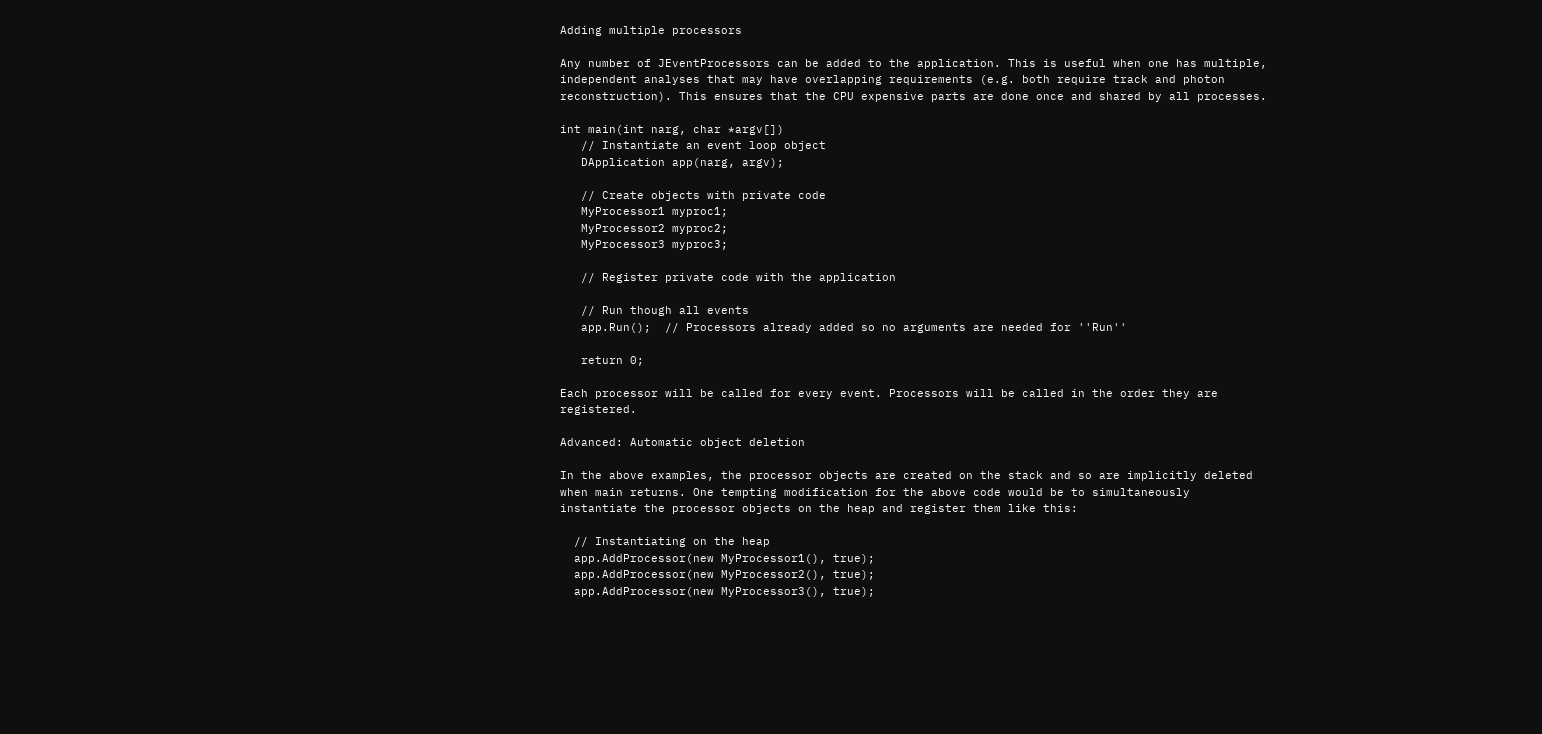Adding multiple processors

Any number of JEventProcessors can be added to the application. This is useful when one has multiple, independent analyses that may have overlapping requirements (e.g. both require track and photon reconstruction). This ensures that the CPU expensive parts are done once and shared by all processes.

int main(int narg, char *argv[])
   // Instantiate an event loop object
   DApplication app(narg, argv);

   // Create objects with private code
   MyProcessor1 myproc1;
   MyProcessor2 myproc2;
   MyProcessor3 myproc3;

   // Register private code with the application

   // Run though all events
   app.Run();  // Processors already added so no arguments are needed for ''Run''

   return 0;

Each processor will be called for every event. Processors will be called in the order they are registered.

Advanced: Automatic object deletion

In the above examples, the processor objects are created on the stack and so are implicitly deleted when main returns. One tempting modification for the above code would be to simultaneously instantiate the processor objects on the heap and register them like this:

  // Instantiating on the heap
  app.AddProcessor(new MyProcessor1(), true);
  app.AddProcessor(new MyProcessor2(), true);
  app.AddProcessor(new MyProcessor3(), true);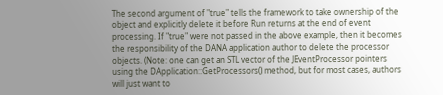The second argument of "true" tells the framework to take ownership of the object and explicitly delete it before Run returns at the end of event processing. If "true" were not passed in the above example, then it becomes the responsibility of the DANA application author to delete the processor objects. (Note: one can get an STL vector of the JEventProcessor pointers using the DApplication::GetProcessors() method, but for most cases, authors will just want to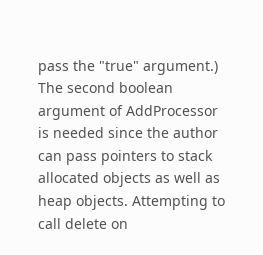pass the "true" argument.) The second boolean argument of AddProcessor is needed since the author can pass pointers to stack allocated objects as well as heap objects. Attempting to call delete on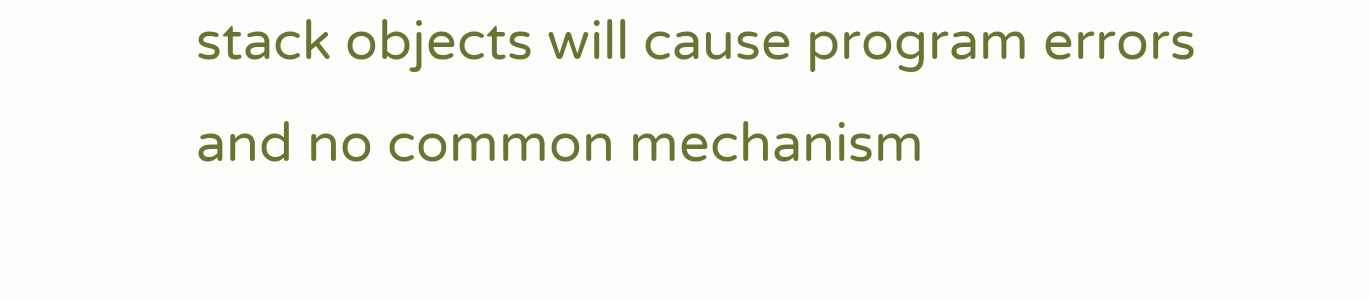stack objects will cause program errors and no common mechanism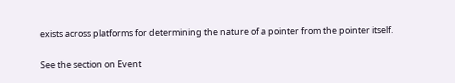exists across platforms for determining the nature of a pointer from the pointer itself.

See the section on Event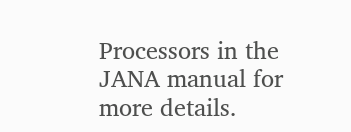Processors in the JANA manual for more details.